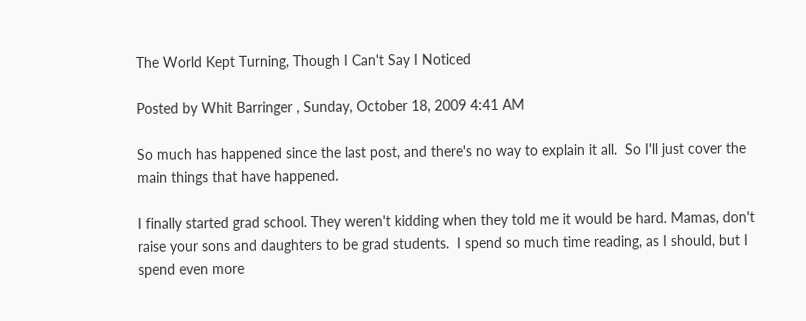The World Kept Turning, Though I Can't Say I Noticed

Posted by Whit Barringer , Sunday, October 18, 2009 4:41 AM

So much has happened since the last post, and there's no way to explain it all.  So I'll just cover the main things that have happened.

I finally started grad school. They weren't kidding when they told me it would be hard. Mamas, don't raise your sons and daughters to be grad students.  I spend so much time reading, as I should, but I spend even more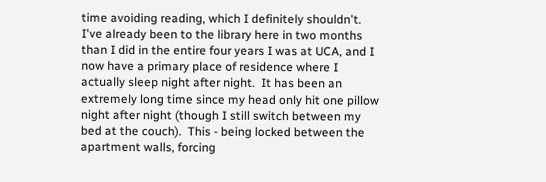time avoiding reading, which I definitely shouldn't.  I've already been to the library here in two months than I did in the entire four years I was at UCA, and I now have a primary place of residence where I actually sleep night after night.  It has been an extremely long time since my head only hit one pillow night after night (though I still switch between my bed at the couch).  This - being locked between the apartment walls, forcing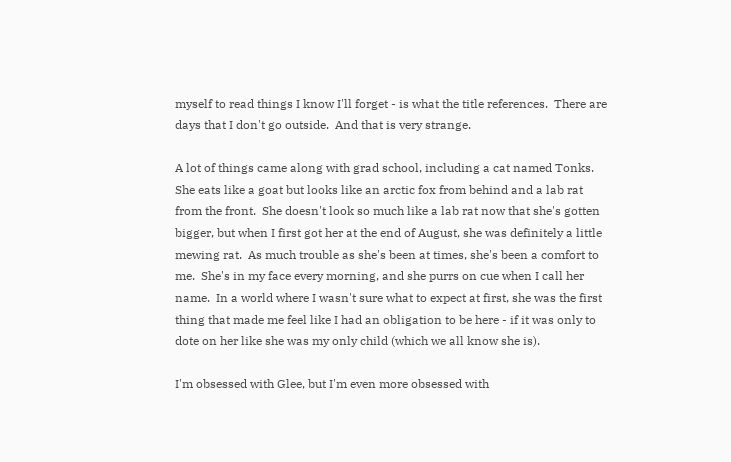myself to read things I know I'll forget - is what the title references.  There are days that I don't go outside.  And that is very strange.

A lot of things came along with grad school, including a cat named Tonks.  She eats like a goat but looks like an arctic fox from behind and a lab rat from the front.  She doesn't look so much like a lab rat now that she's gotten bigger, but when I first got her at the end of August, she was definitely a little mewing rat.  As much trouble as she's been at times, she's been a comfort to me.  She's in my face every morning, and she purrs on cue when I call her name.  In a world where I wasn't sure what to expect at first, she was the first thing that made me feel like I had an obligation to be here - if it was only to dote on her like she was my only child (which we all know she is).

I'm obsessed with Glee, but I'm even more obsessed with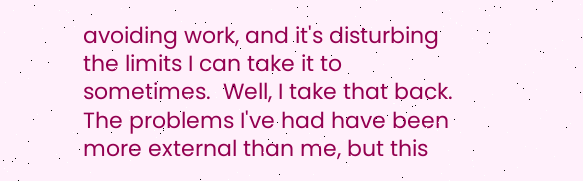avoiding work, and it's disturbing the limits I can take it to sometimes.  Well, I take that back.  The problems I've had have been more external than me, but this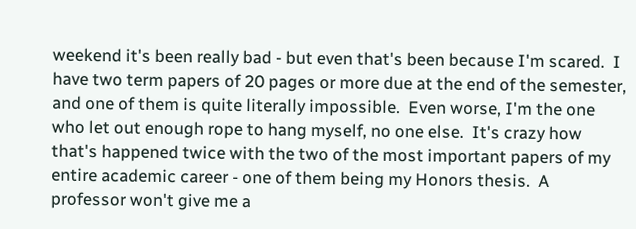weekend it's been really bad - but even that's been because I'm scared.  I have two term papers of 20 pages or more due at the end of the semester, and one of them is quite literally impossible.  Even worse, I'm the one who let out enough rope to hang myself, no one else.  It's crazy how that's happened twice with the two of the most important papers of my entire academic career - one of them being my Honors thesis.  A professor won't give me a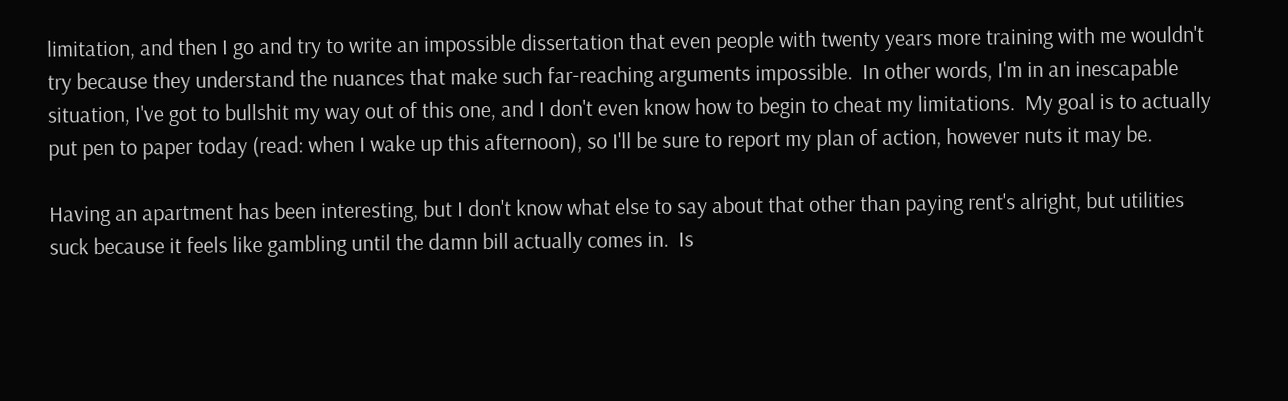limitation, and then I go and try to write an impossible dissertation that even people with twenty years more training with me wouldn't try because they understand the nuances that make such far-reaching arguments impossible.  In other words, I'm in an inescapable situation, I've got to bullshit my way out of this one, and I don't even know how to begin to cheat my limitations.  My goal is to actually put pen to paper today (read: when I wake up this afternoon), so I'll be sure to report my plan of action, however nuts it may be.

Having an apartment has been interesting, but I don't know what else to say about that other than paying rent's alright, but utilities suck because it feels like gambling until the damn bill actually comes in.  Is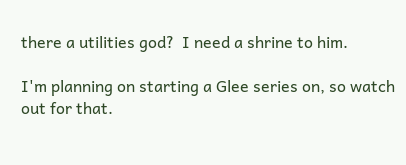there a utilities god?  I need a shrine to him.

I'm planning on starting a Glee series on, so watch out for that.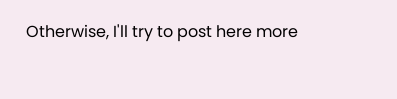Otherwise, I'll try to post here more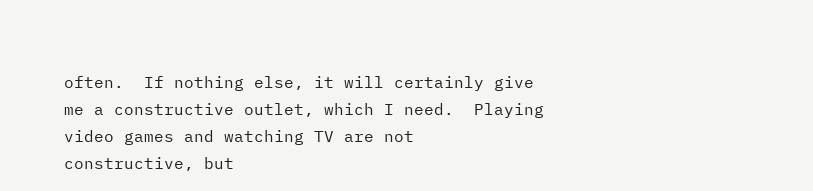often.  If nothing else, it will certainly give me a constructive outlet, which I need.  Playing video games and watching TV are not constructive, but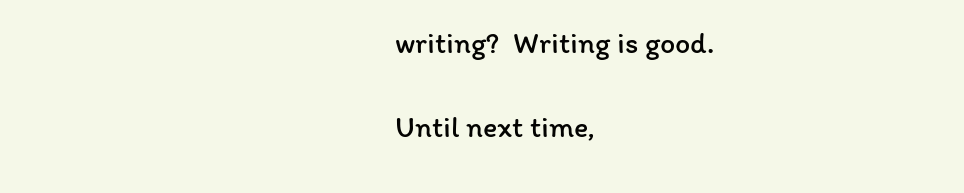writing?  Writing is good.

Until next time,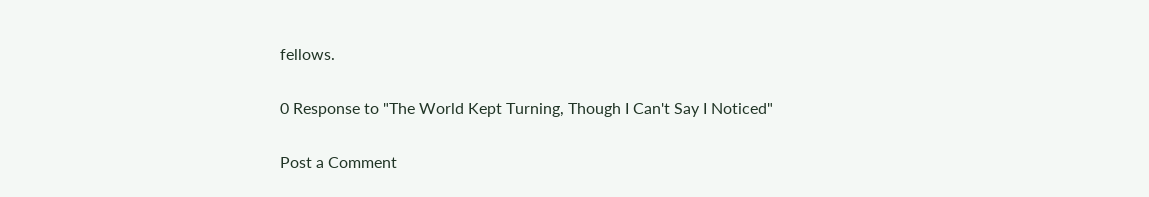fellows.

0 Response to "The World Kept Turning, Though I Can't Say I Noticed"

Post a Comment